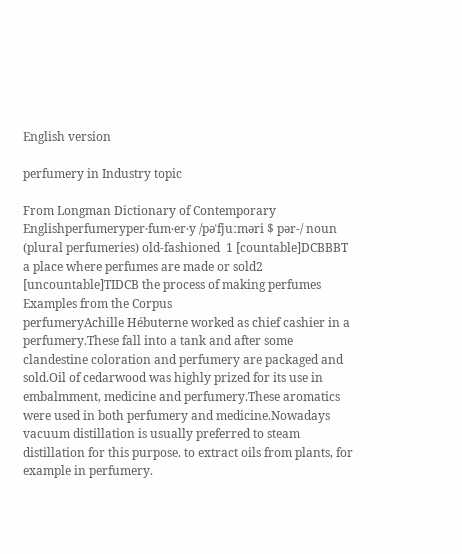English version

perfumery in Industry topic

From Longman Dictionary of Contemporary Englishperfumeryper‧fum‧er‧y /pəˈfjuːməri $ pər-/ noun (plural perfumeries) old-fashioned  1 [countable]DCBBBT a place where perfumes are made or sold2 [uncountable]TIDCB the process of making perfumes
Examples from the Corpus
perfumeryAchille Hébuterne worked as chief cashier in a perfumery.These fall into a tank and after some clandestine coloration and perfumery are packaged and sold.Oil of cedarwood was highly prized for its use in embalmment, medicine and perfumery.These aromatics were used in both perfumery and medicine.Nowadays vacuum distillation is usually preferred to steam distillation for this purpose. to extract oils from plants, for example in perfumery.